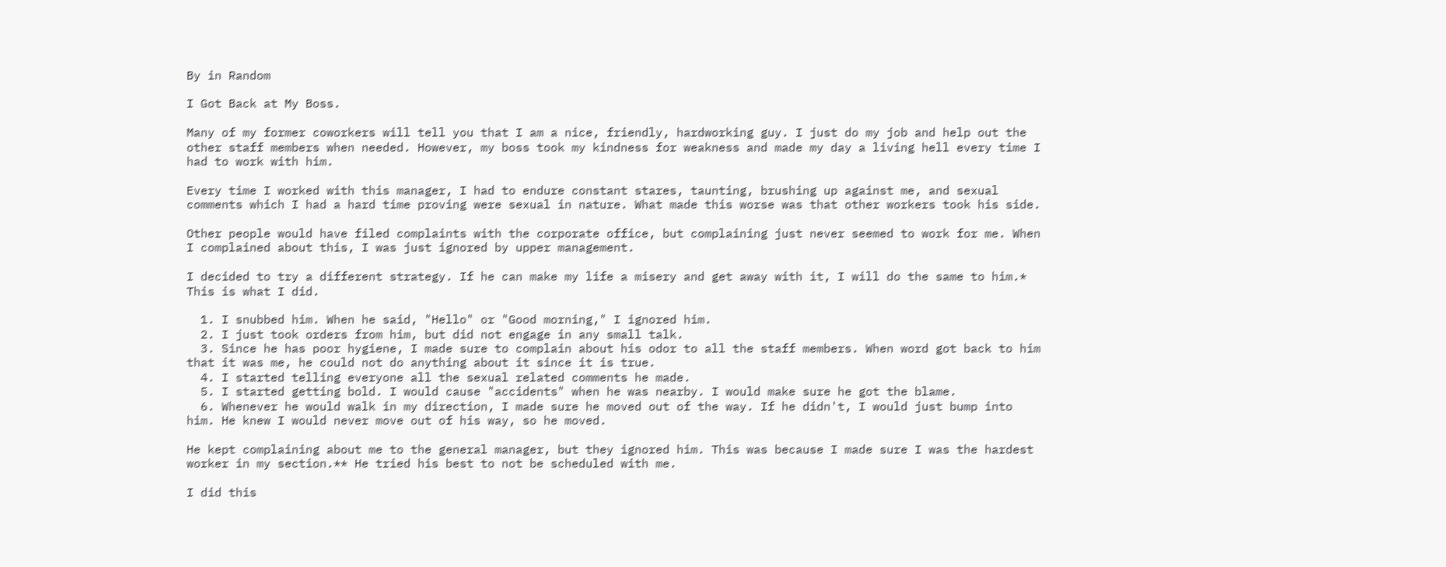By in Random

I Got Back at My Boss.

Many of my former coworkers will tell you that I am a nice, friendly, hardworking guy. I just do my job and help out the other staff members when needed. However, my boss took my kindness for weakness and made my day a living hell every time I had to work with him.

Every time I worked with this manager, I had to endure constant stares, taunting, brushing up against me, and sexual comments which I had a hard time proving were sexual in nature. What made this worse was that other workers took his side.

Other people would have filed complaints with the corporate office, but complaining just never seemed to work for me. When I complained about this, I was just ignored by upper management.

I decided to try a different strategy. If he can make my life a misery and get away with it, I will do the same to him.* This is what I did.

  1. I snubbed him. When he said, "Hello" or "Good morning," I ignored him.
  2. I just took orders from him, but did not engage in any small talk.
  3. Since he has poor hygiene, I made sure to complain about his odor to all the staff members. When word got back to him that it was me, he could not do anything about it since it is true.
  4. I started telling everyone all the sexual related comments he made.
  5. I started getting bold. I would cause "accidents" when he was nearby. I would make sure he got the blame.
  6. Whenever he would walk in my direction, I made sure he moved out of the way. If he didn't, I would just bump into him. He knew I would never move out of his way, so he moved.

He kept complaining about me to the general manager, but they ignored him. This was because I made sure I was the hardest worker in my section.** He tried his best to not be scheduled with me.

I did this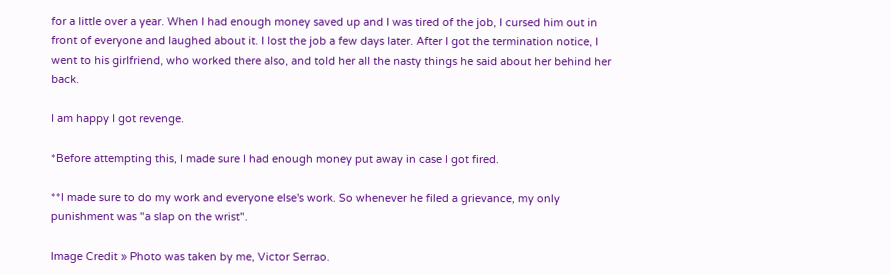for a little over a year. When I had enough money saved up and I was tired of the job, I cursed him out in front of everyone and laughed about it. I lost the job a few days later. After I got the termination notice, I went to his girlfriend, who worked there also, and told her all the nasty things he said about her behind her back.

I am happy I got revenge.

*Before attempting this, I made sure I had enough money put away in case I got fired.

**I made sure to do my work and everyone else's work. So whenever he filed a grievance, my only punishment was "a slap on the wrist".

Image Credit » Photo was taken by me, Victor Serrao.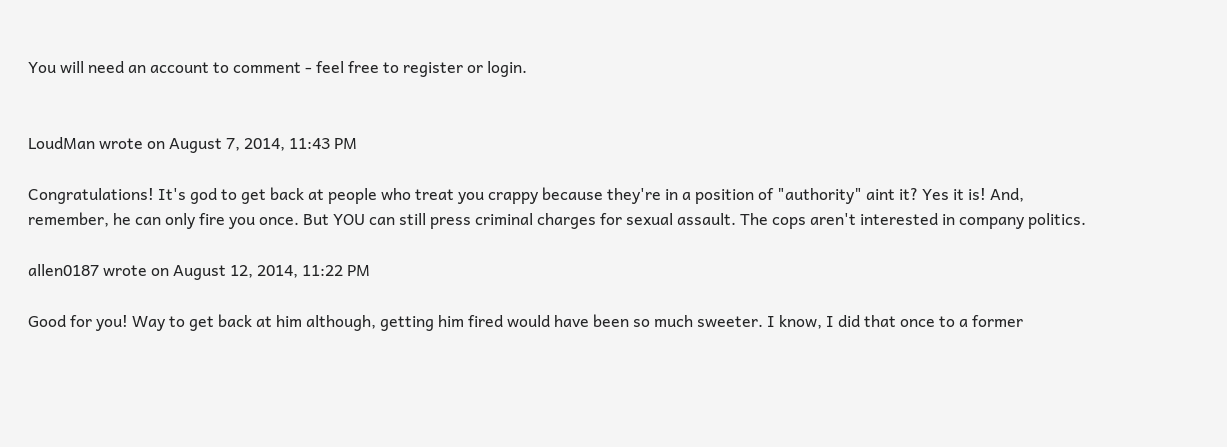You will need an account to comment - feel free to register or login.


LoudMan wrote on August 7, 2014, 11:43 PM

Congratulations! It's god to get back at people who treat you crappy because they're in a position of "authority" aint it? Yes it is! And, remember, he can only fire you once. But YOU can still press criminal charges for sexual assault. The cops aren't interested in company politics.

allen0187 wrote on August 12, 2014, 11:22 PM

Good for you! Way to get back at him although, getting him fired would have been so much sweeter. I know, I did that once to a former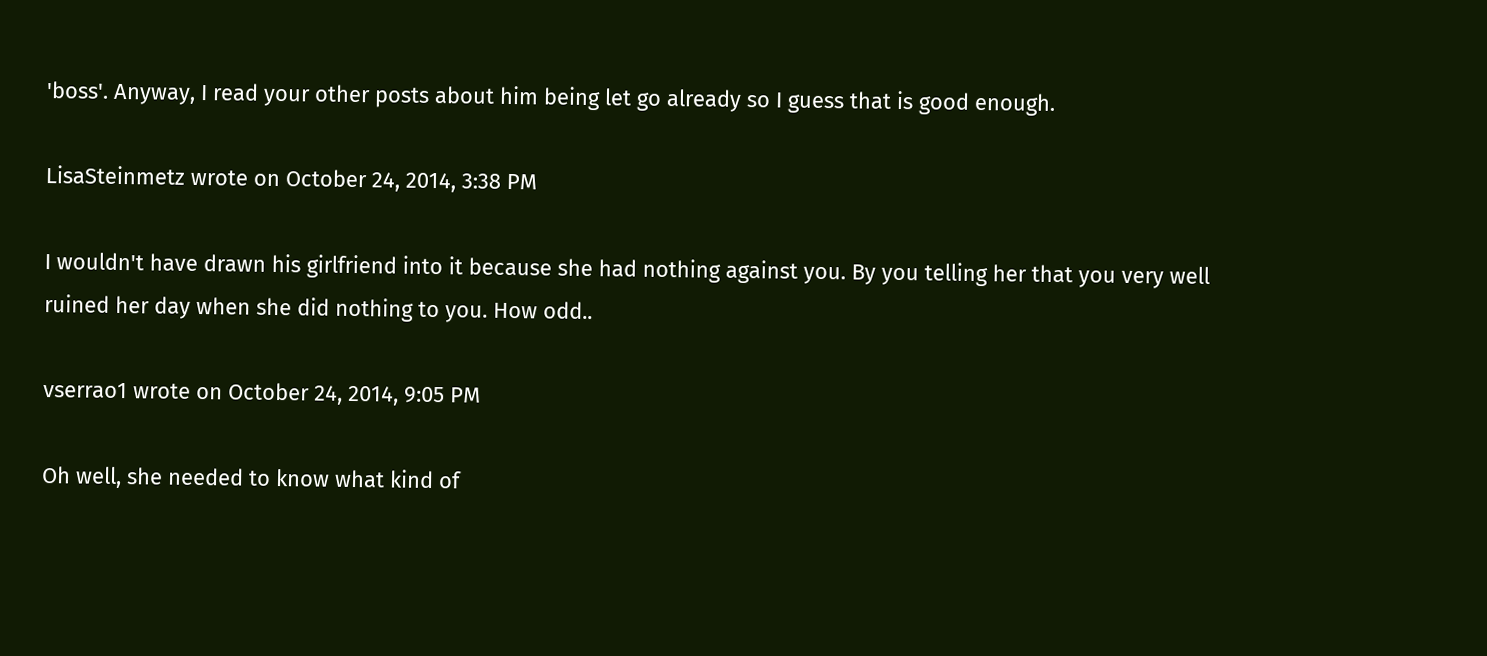'boss'. Anyway, I read your other posts about him being let go already so I guess that is good enough.

LisaSteinmetz wrote on October 24, 2014, 3:38 PM

I wouldn't have drawn his girlfriend into it because she had nothing against you. By you telling her that you very well ruined her day when she did nothing to you. How odd..

vserrao1 wrote on October 24, 2014, 9:05 PM

Oh well, she needed to know what kind of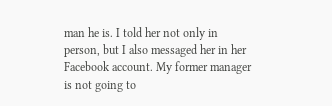man he is. I told her not only in person, but I also messaged her in her Facebook account. My former manager is not going to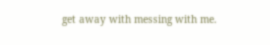get away with messing with me.